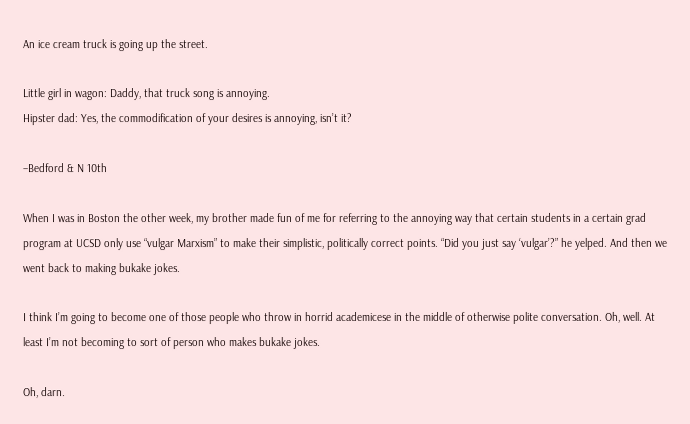An ice cream truck is going up the street.

Little girl in wagon: Daddy, that truck song is annoying.
Hipster dad: Yes, the commodification of your desires is annoying, isn’t it?

–Bedford & N 10th

When I was in Boston the other week, my brother made fun of me for referring to the annoying way that certain students in a certain grad program at UCSD only use “vulgar Marxism” to make their simplistic, politically correct points. “Did you just say ‘vulgar’?” he yelped. And then we went back to making bukake jokes.

I think I’m going to become one of those people who throw in horrid academicese in the middle of otherwise polite conversation. Oh, well. At least I’m not becoming to sort of person who makes bukake jokes.

Oh, darn.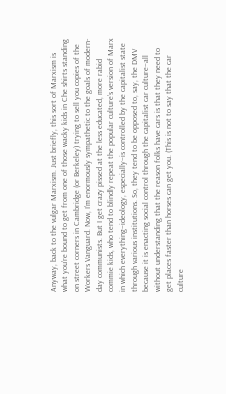Anyway, back to the vulgar Marxism. Just briefly, this sort of Marxism is what you’re bound to get from one of those wacky kids in Che shirts standing on street corners in Cambridge (or Berkeley) trying to sell you copies of the Workers Vanguard. Now, I’m enormously sympathetic to the goals of modern-day communists. But I get crazy pissed at the less educated, more rabid commie kids, who tend to blindly repeat the popular culture’s version of Marx in which everything–ideology, especially–is controlled by the capitalist state through various institutions. So, they tend to be opposed to, say, the DMV because it is enacting social control through the capitalist car culture–all without understanding that the reason folks have cars is that they need to get places faster than horses can get you. (This is not to say that the car culture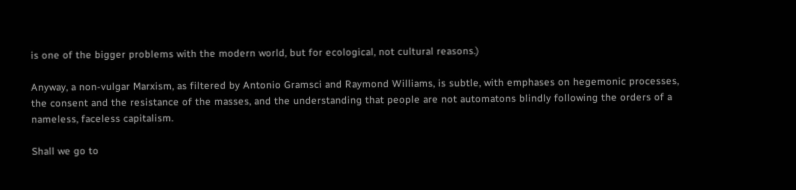is one of the bigger problems with the modern world, but for ecological, not cultural reasons.)

Anyway, a non-vulgar Marxism, as filtered by Antonio Gramsci and Raymond Williams, is subtle, with emphases on hegemonic processes, the consent and the resistance of the masses, and the understanding that people are not automatons blindly following the orders of a nameless, faceless capitalism.

Shall we go to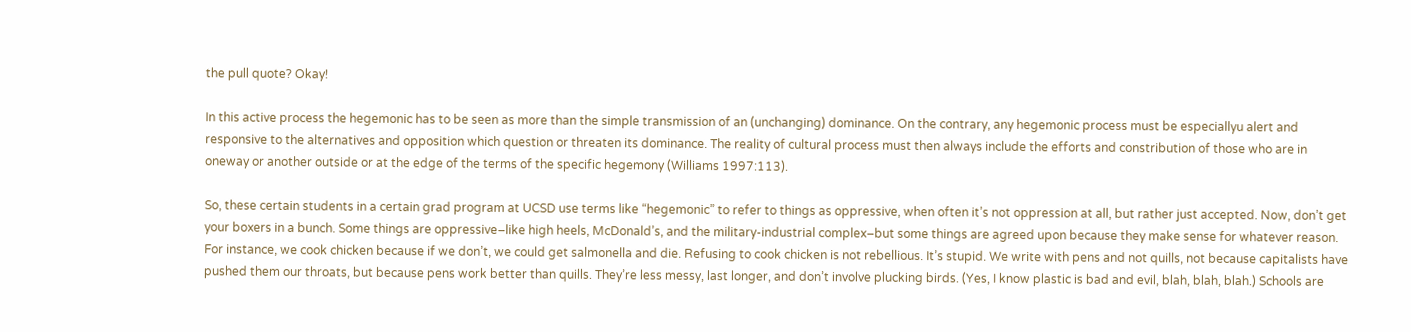the pull quote? Okay!

In this active process the hegemonic has to be seen as more than the simple transmission of an (unchanging) dominance. On the contrary, any hegemonic process must be especiallyu alert and responsive to the alternatives and opposition which question or threaten its dominance. The reality of cultural process must then always include the efforts and constribution of those who are in oneway or another outside or at the edge of the terms of the specific hegemony (Williams 1997:113).

So, these certain students in a certain grad program at UCSD use terms like “hegemonic” to refer to things as oppressive, when often it’s not oppression at all, but rather just accepted. Now, don’t get your boxers in a bunch. Some things are oppressive–like high heels, McDonald’s, and the military-industrial complex–but some things are agreed upon because they make sense for whatever reason. For instance, we cook chicken because if we don’t, we could get salmonella and die. Refusing to cook chicken is not rebellious. It’s stupid. We write with pens and not quills, not because capitalists have pushed them our throats, but because pens work better than quills. They’re less messy, last longer, and don’t involve plucking birds. (Yes, I know plastic is bad and evil, blah, blah, blah.) Schools are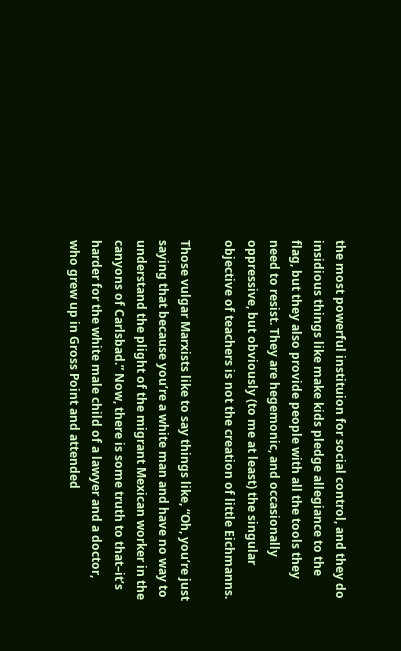the most powerful instituion for social control, and they do insidious things like make kids pledge allegiance to the flag, but they also provide people with all the tools they need to resist. They are hegemonic, and occasionally oppressive, but obviously (to me at least) the singular objective of teachers is not the creation of little Eichmanns.

Those vulgar Marxists like to say things like, “Oh, you’re just saying that because you’re a white man and have no way to understand the plight of the migrant Mexican worker in the canyons of Carlsbad.” Now, there is some truth to that–it’s harder for the white male child of a lawyer and a doctor, who grew up in Gross Point and attended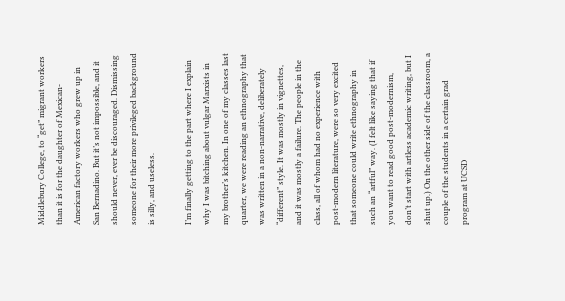Middlebury College, to “get” migrant workers than it is for the daughter of Mexican-American factory workers who grew up in San Bernadino. But it’s not impossible, and it should never, ever be discouraged. Dismissing someone for their more privileged background is silly, and useless.

I’m finally getting to the part where I explain why I was bitching about vulgar Marxists in my brother’s kitchen. In one of my classes last quarter, we were reading an ethnography that was written in a non-narrative, deliberately “different” style. It was mostly in vignettes, and it was mostly a failure. The people in the class, all of whom had no experience with post-modern literature, were so very excited that someone could write ethnography in such an “artful” way. (I felt like saying that if you want to read good post-modernism, don’t start with artless academic writing, but I shut up.) On the other side of the classroom, a couple of the students in a certain grad program at UCSD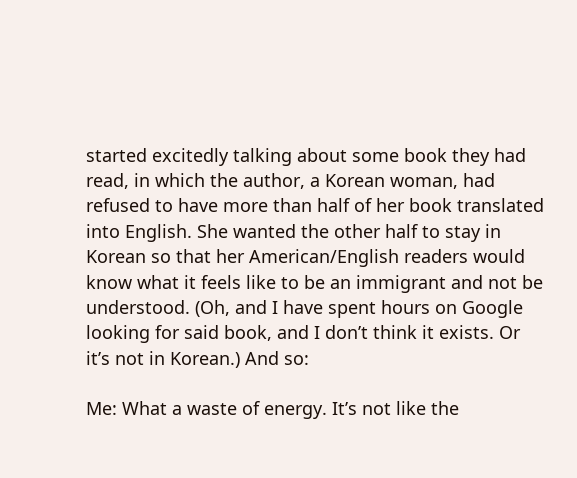started excitedly talking about some book they had read, in which the author, a Korean woman, had refused to have more than half of her book translated into English. She wanted the other half to stay in Korean so that her American/English readers would know what it feels like to be an immigrant and not be understood. (Oh, and I have spent hours on Google looking for said book, and I don’t think it exists. Or it’s not in Korean.) And so:

Me: What a waste of energy. It’s not like the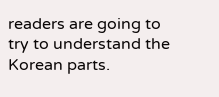readers are going to try to understand the Korean parts.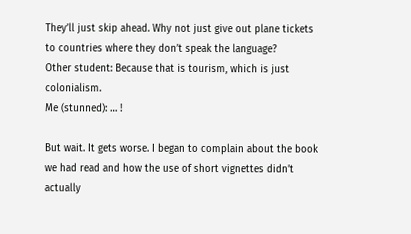They’ll just skip ahead. Why not just give out plane tickets to countries where they don’t speak the language?
Other student: Because that is tourism, which is just colonialism.
Me (stunned): … !

But wait. It gets worse. I began to complain about the book we had read and how the use of short vignettes didn’t actually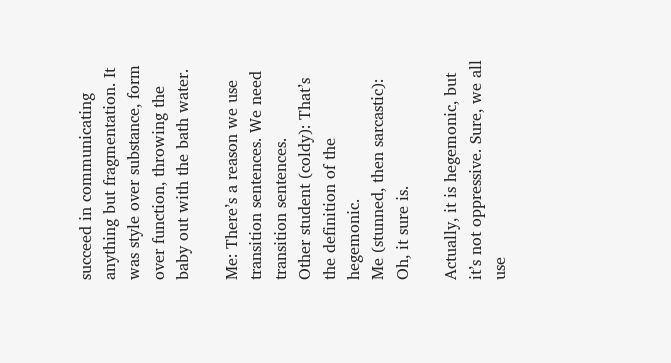succeed in communicating anything but fragmentation. It was style over substance, form over function, throwing the baby out with the bath water.

Me: There’s a reason we use transition sentences. We need transition sentences.
Other student (coldy): That’s the definition of the hegemonic.
Me (stunned, then sarcastic): Oh, it sure is.

Actually, it is hegemonic, but it’s not oppressive. Sure, we all use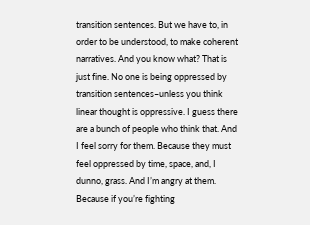transition sentences. But we have to, in order to be understood, to make coherent narratives. And you know what? That is
just fine. No one is being oppressed by transition sentences–unless you think linear thought is oppressive. I guess there are a bunch of people who think that. And I feel sorry for them. Because they must feel oppressed by time, space, and, I dunno, grass. And I’m angry at them. Because if you’re fighting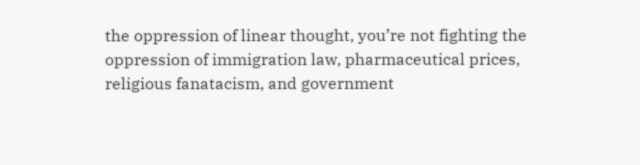the oppression of linear thought, you’re not fighting the oppression of immigration law, pharmaceutical prices, religious fanatacism, and government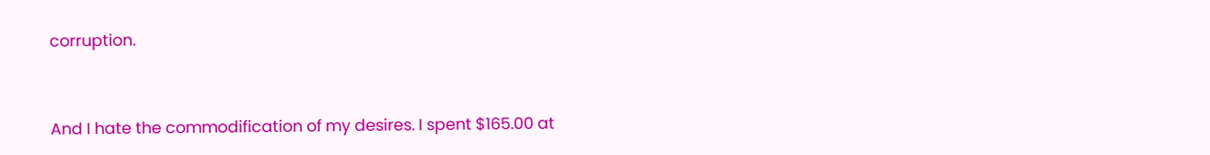corruption.


And I hate the commodification of my desires. I spent $165.00 at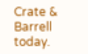Crate & Barrell today.